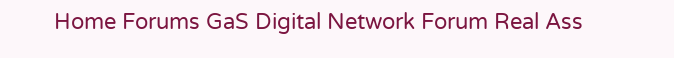Home Forums GaS Digital Network Forum Real Ass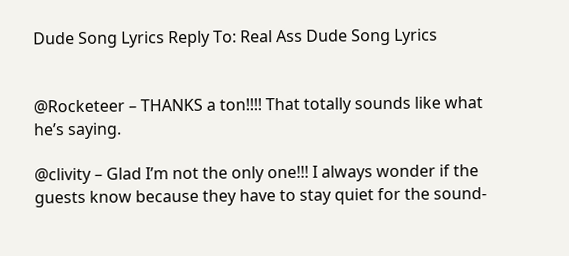Dude Song Lyrics Reply To: Real Ass Dude Song Lyrics


@Rocketeer – THANKS a ton!!!! That totally sounds like what he’s saying.

@clivity – Glad I’m not the only one!!! I always wonder if the guests know because they have to stay quiet for the sound-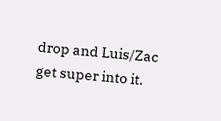drop and Luis/Zac get super into it.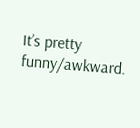It’s pretty funny/awkward.